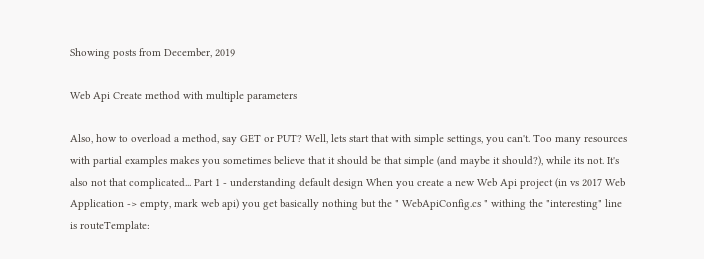Showing posts from December, 2019

Web Api Create method with multiple parameters

Also, how to overload a method, say GET or PUT? Well, lets start that with simple settings, you can't. Too many resources with partial examples makes you sometimes believe that it should be that simple (and maybe it should?), while its not. It's also not that complicated... Part 1 - understanding default design When you create a new Web Api project (in vs 2017 Web Application -> empty, mark web api) you get basically nothing but the " WebApiConfig.cs " withing the "interesting" line is routeTemplate: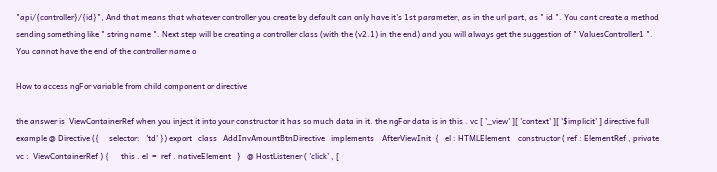"api/{controller}/{id}", And that means that whatever controller you create by default can only have it's 1st parameter, as in the url part, as " id ". You cant create a method sending something like " string name ". Next step will be creating a controller class (with the (v2.1) in the end) and you will always get the suggestion of " ValuesController1 ". You cannot have the end of the controller name o

How to access ngFor variable from child component or directive

the answer is  ViewContainerRef when you inject it into your constructor it has so much data in it. the ngFor data is in this . vc [ '_view' ][ 'context' ][ '$implicit' ] directive full example @ Directive ({     selector:   'td' }) export   class   AddInvAmountBtnDirective   implements    AfterViewInit  {   el : HTMLElement    constructor ( ref : ElementRef , private   vc :  ViewContainerRef ) {      this . el  =  ref . nativeElement   }   @ HostListener ( 'click' , [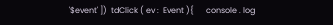'$event' ])  tdClick ( ev :  Event ){      console . log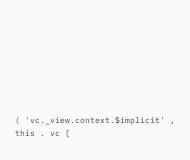( 'vc._view.context.$implicit' ,          this . vc [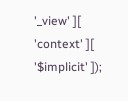'_view' ][ 'context' ][ '$implicit' ]);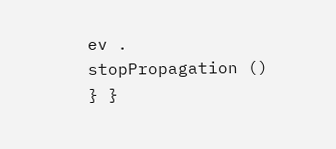ev . stopPropagation ()   } }